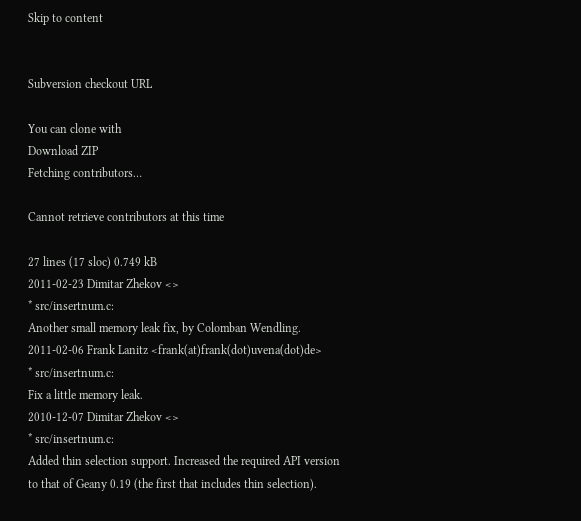Skip to content


Subversion checkout URL

You can clone with
Download ZIP
Fetching contributors…

Cannot retrieve contributors at this time

27 lines (17 sloc) 0.749 kB
2011-02-23 Dimitar Zhekov <>
* src/insertnum.c:
Another small memory leak fix, by Colomban Wendling.
2011-02-06 Frank Lanitz <frank(at)frank(dot)uvena(dot)de>
* src/insertnum.c:
Fix a little memory leak.
2010-12-07 Dimitar Zhekov <>
* src/insertnum.c:
Added thin selection support. Increased the required API version
to that of Geany 0.19 (the first that includes thin selection).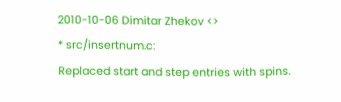2010-10-06 Dimitar Zhekov <>
* src/insertnum.c:
Replaced start and step entries with spins.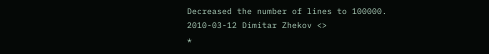Decreased the number of lines to 100000.
2010-03-12 Dimitar Zhekov <>
*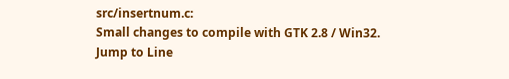src/insertnum.c:
Small changes to compile with GTK 2.8 / Win32.
Jump to Line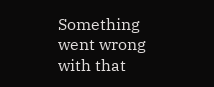Something went wrong with that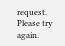request. Please try again.